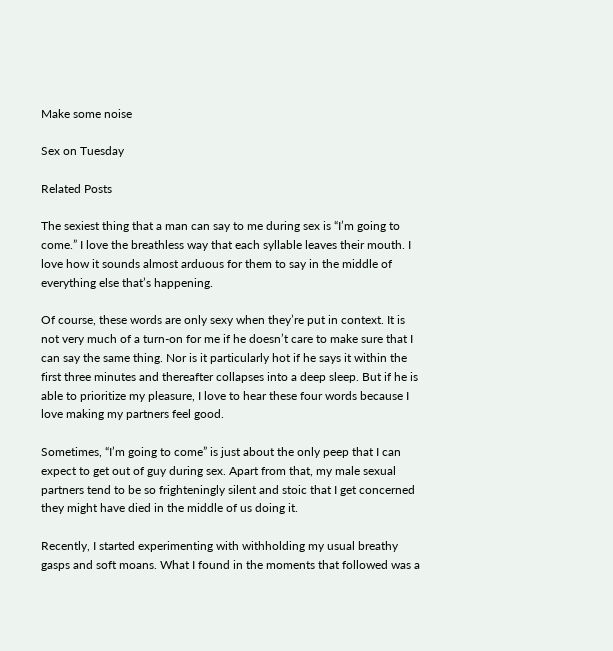Make some noise

Sex on Tuesday

Related Posts

The sexiest thing that a man can say to me during sex is “I’m going to come.” I love the breathless way that each syllable leaves their mouth. I love how it sounds almost arduous for them to say in the middle of everything else that’s happening.

Of course, these words are only sexy when they’re put in context. It is not very much of a turn-on for me if he doesn’t care to make sure that I can say the same thing. Nor is it particularly hot if he says it within the first three minutes and thereafter collapses into a deep sleep. But if he is able to prioritize my pleasure, I love to hear these four words because I love making my partners feel good.

Sometimes, “I’m going to come” is just about the only peep that I can expect to get out of guy during sex. Apart from that, my male sexual partners tend to be so frighteningly silent and stoic that I get concerned they might have died in the middle of us doing it.

Recently, I started experimenting with withholding my usual breathy gasps and soft moans. What I found in the moments that followed was a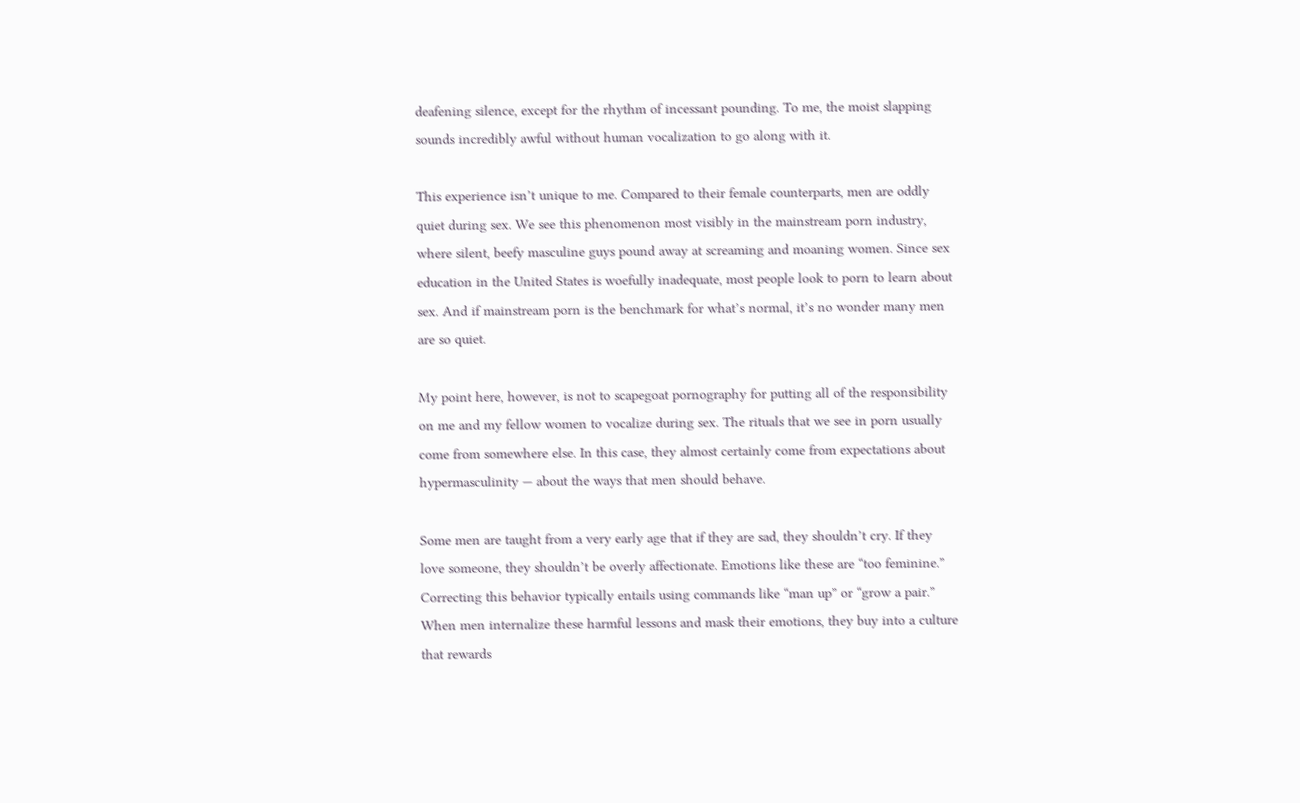deafening silence, except for the rhythm of incessant pounding. To me, the moist slapping sounds incredibly awful without human vocalization to go along with it.

This experience isn’t unique to me. Compared to their female counterparts, men are oddly quiet during sex. We see this phenomenon most visibly in the mainstream porn industry, where silent, beefy masculine guys pound away at screaming and moaning women. Since sex education in the United States is woefully inadequate, most people look to porn to learn about sex. And if mainstream porn is the benchmark for what’s normal, it’s no wonder many men are so quiet.

My point here, however, is not to scapegoat pornography for putting all of the responsibility on me and my fellow women to vocalize during sex. The rituals that we see in porn usually come from somewhere else. In this case, they almost certainly come from expectations about hypermasculinity — about the ways that men should behave.

Some men are taught from a very early age that if they are sad, they shouldn’t cry. If they love someone, they shouldn’t be overly affectionate. Emotions like these are “too feminine.” Correcting this behavior typically entails using commands like “man up” or “grow a pair.”  When men internalize these harmful lessons and mask their emotions, they buy into a culture that rewards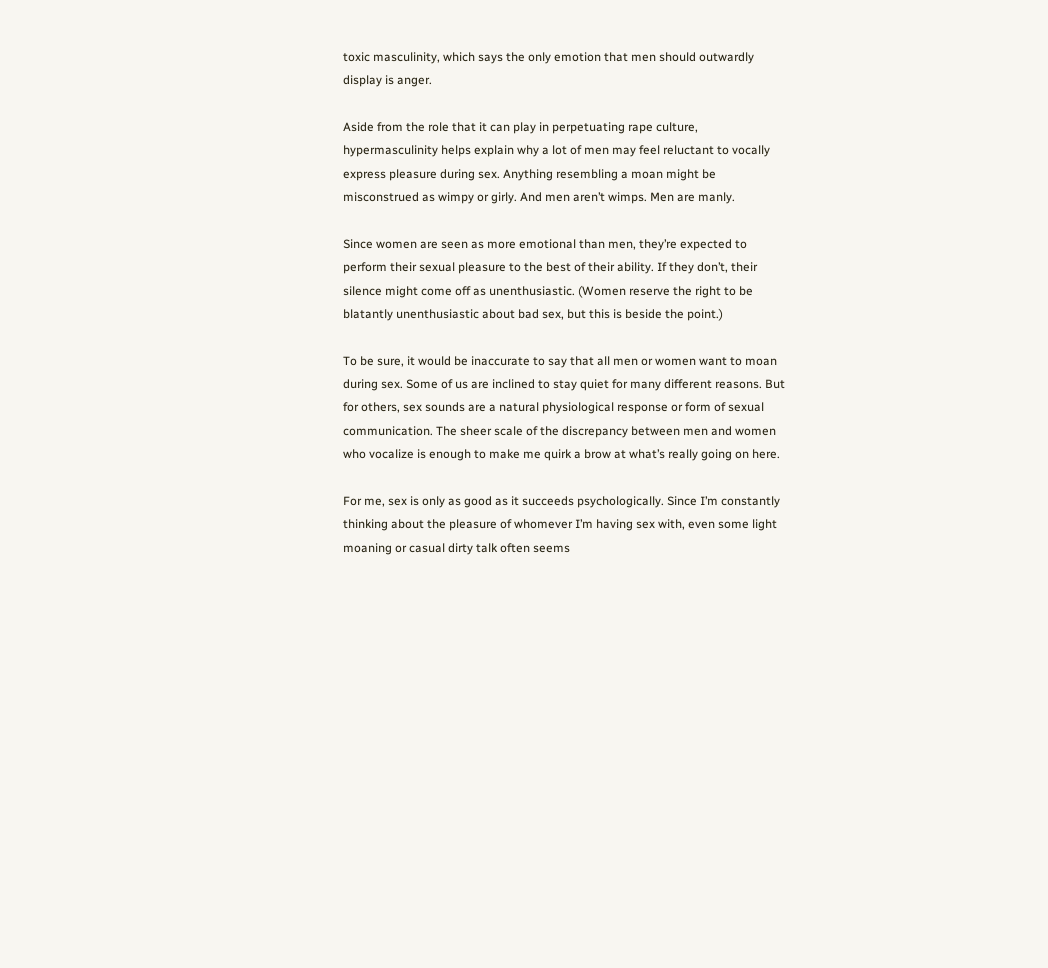toxic masculinity, which says the only emotion that men should outwardly display is anger.

Aside from the role that it can play in perpetuating rape culture, hypermasculinity helps explain why a lot of men may feel reluctant to vocally express pleasure during sex. Anything resembling a moan might be misconstrued as wimpy or girly. And men aren’t wimps. Men are manly.

Since women are seen as more emotional than men, they’re expected to perform their sexual pleasure to the best of their ability. If they don’t, their silence might come off as unenthusiastic. (Women reserve the right to be blatantly unenthusiastic about bad sex, but this is beside the point.)

To be sure, it would be inaccurate to say that all men or women want to moan during sex. Some of us are inclined to stay quiet for many different reasons. But for others, sex sounds are a natural physiological response or form of sexual communication. The sheer scale of the discrepancy between men and women who vocalize is enough to make me quirk a brow at what’s really going on here.

For me, sex is only as good as it succeeds psychologically. Since I’m constantly thinking about the pleasure of whomever I’m having sex with, even some light moaning or casual dirty talk often seems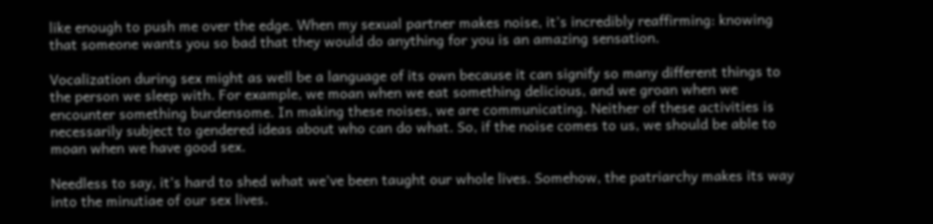like enough to push me over the edge. When my sexual partner makes noise, it’s incredibly reaffirming: knowing that someone wants you so bad that they would do anything for you is an amazing sensation.

Vocalization during sex might as well be a language of its own because it can signify so many different things to the person we sleep with. For example, we moan when we eat something delicious, and we groan when we encounter something burdensome. In making these noises, we are communicating. Neither of these activities is necessarily subject to gendered ideas about who can do what. So, if the noise comes to us, we should be able to moan when we have good sex.

Needless to say, it’s hard to shed what we’ve been taught our whole lives. Somehow, the patriarchy makes its way into the minutiae of our sex lives.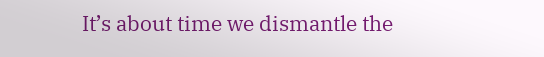It’s about time we dismantle the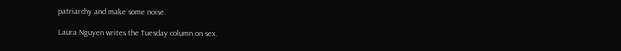patriarchy and make some noise.

Laura Nguyen writes the Tuesday column on sex.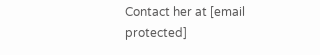Contact her at [email protected]